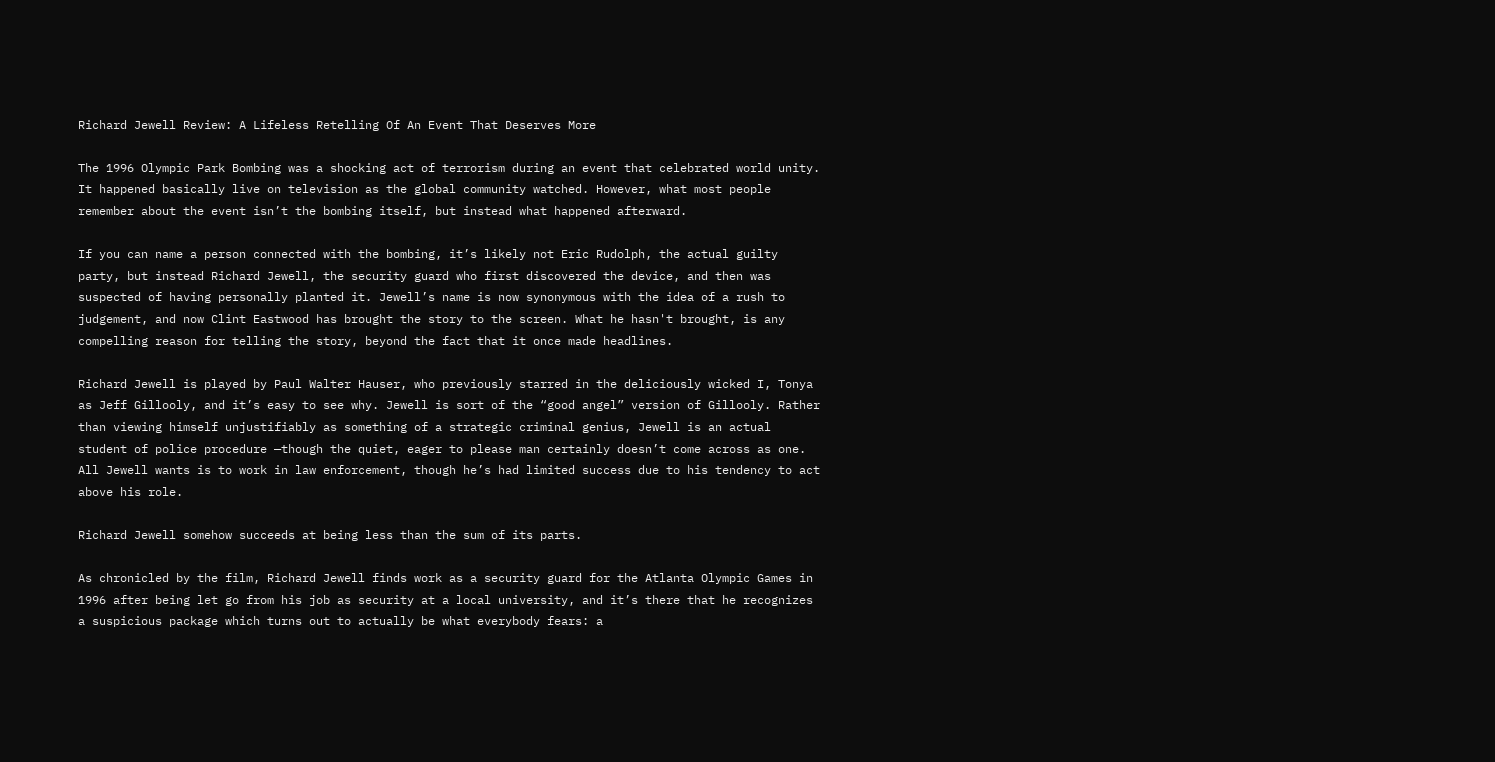Richard Jewell Review: A Lifeless Retelling Of An Event That Deserves More

The 1996 Olympic Park Bombing was a shocking act of terrorism during an event that celebrated world unity. It happened basically live on television as the global community watched. However, what most people remember about the event isn’t the bombing itself, but instead what happened afterward.

If you can name a person connected with the bombing, it’s likely not Eric Rudolph, the actual guilty party, but instead Richard Jewell, the security guard who first discovered the device, and then was suspected of having personally planted it. Jewell’s name is now synonymous with the idea of a rush to judgement, and now Clint Eastwood has brought the story to the screen. What he hasn't brought, is any compelling reason for telling the story, beyond the fact that it once made headlines.

Richard Jewell is played by Paul Walter Hauser, who previously starred in the deliciously wicked I, Tonya as Jeff Gillooly, and it’s easy to see why. Jewell is sort of the “good angel” version of Gillooly. Rather than viewing himself unjustifiably as something of a strategic criminal genius, Jewell is an actual student of police procedure —though the quiet, eager to please man certainly doesn’t come across as one. All Jewell wants is to work in law enforcement, though he’s had limited success due to his tendency to act above his role.

Richard Jewell somehow succeeds at being less than the sum of its parts.

As chronicled by the film, Richard Jewell finds work as a security guard for the Atlanta Olympic Games in 1996 after being let go from his job as security at a local university, and it’s there that he recognizes a suspicious package which turns out to actually be what everybody fears: a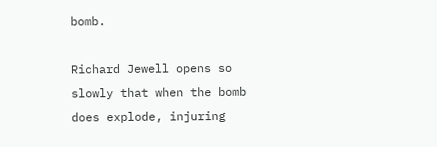bomb.

Richard Jewell opens so slowly that when the bomb does explode, injuring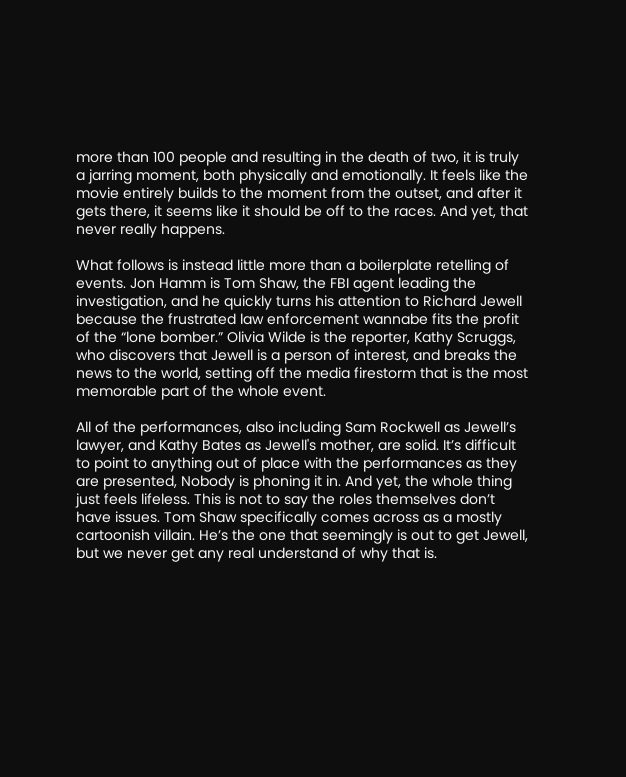more than 100 people and resulting in the death of two, it is truly a jarring moment, both physically and emotionally. It feels like the movie entirely builds to the moment from the outset, and after it gets there, it seems like it should be off to the races. And yet, that never really happens.

What follows is instead little more than a boilerplate retelling of events. Jon Hamm is Tom Shaw, the FBI agent leading the investigation, and he quickly turns his attention to Richard Jewell because the frustrated law enforcement wannabe fits the profit of the “lone bomber.” Olivia Wilde is the reporter, Kathy Scruggs, who discovers that Jewell is a person of interest, and breaks the news to the world, setting off the media firestorm that is the most memorable part of the whole event.

All of the performances, also including Sam Rockwell as Jewell’s lawyer, and Kathy Bates as Jewell's mother, are solid. It’s difficult to point to anything out of place with the performances as they are presented, Nobody is phoning it in. And yet, the whole thing just feels lifeless. This is not to say the roles themselves don’t have issues. Tom Shaw specifically comes across as a mostly cartoonish villain. He’s the one that seemingly is out to get Jewell, but we never get any real understand of why that is.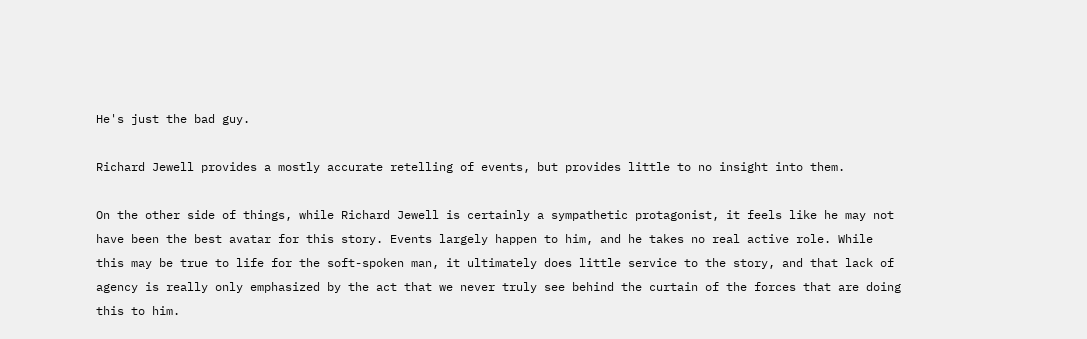He's just the bad guy.

Richard Jewell provides a mostly accurate retelling of events, but provides little to no insight into them.

On the other side of things, while Richard Jewell is certainly a sympathetic protagonist, it feels like he may not have been the best avatar for this story. Events largely happen to him, and he takes no real active role. While this may be true to life for the soft-spoken man, it ultimately does little service to the story, and that lack of agency is really only emphasized by the act that we never truly see behind the curtain of the forces that are doing this to him.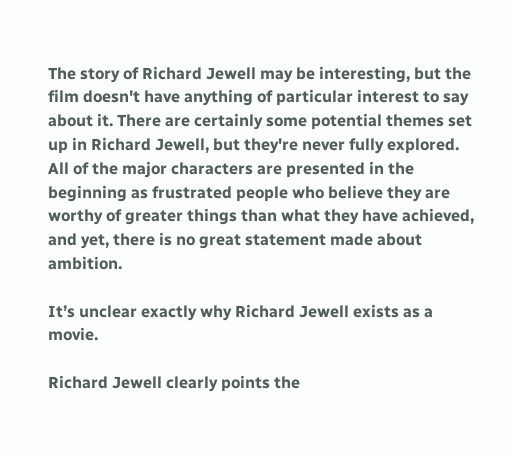The story of Richard Jewell may be interesting, but the film doesn't have anything of particular interest to say about it. There are certainly some potential themes set up in Richard Jewell, but they're never fully explored. All of the major characters are presented in the beginning as frustrated people who believe they are worthy of greater things than what they have achieved, and yet, there is no great statement made about ambition.

It’s unclear exactly why Richard Jewell exists as a movie.

Richard Jewell clearly points the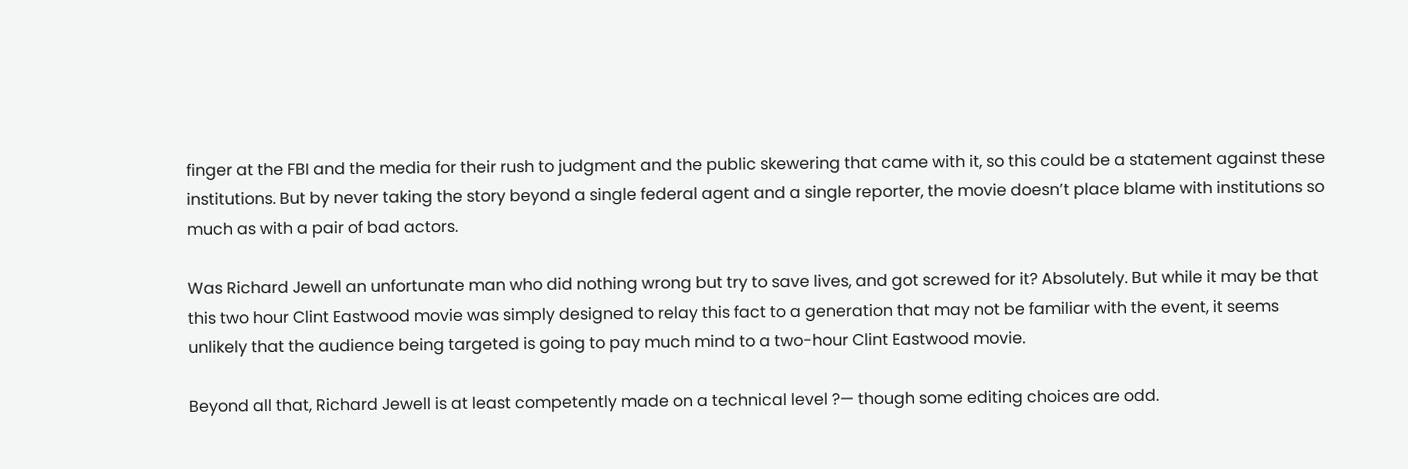finger at the FBI and the media for their rush to judgment and the public skewering that came with it, so this could be a statement against these institutions. But by never taking the story beyond a single federal agent and a single reporter, the movie doesn’t place blame with institutions so much as with a pair of bad actors.

Was Richard Jewell an unfortunate man who did nothing wrong but try to save lives, and got screwed for it? Absolutely. But while it may be that this two hour Clint Eastwood movie was simply designed to relay this fact to a generation that may not be familiar with the event, it seems unlikely that the audience being targeted is going to pay much mind to a two-hour Clint Eastwood movie.

Beyond all that, Richard Jewell is at least competently made on a technical level ?— though some editing choices are odd.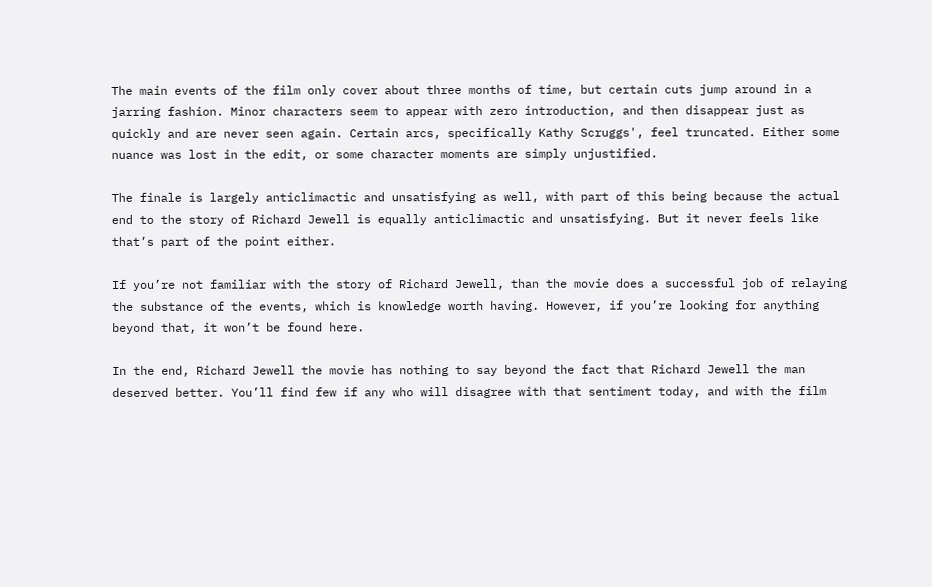The main events of the film only cover about three months of time, but certain cuts jump around in a jarring fashion. Minor characters seem to appear with zero introduction, and then disappear just as quickly and are never seen again. Certain arcs, specifically Kathy Scruggs', feel truncated. Either some nuance was lost in the edit, or some character moments are simply unjustified.

The finale is largely anticlimactic and unsatisfying as well, with part of this being because the actual end to the story of Richard Jewell is equally anticlimactic and unsatisfying. But it never feels like that’s part of the point either.

If you’re not familiar with the story of Richard Jewell, than the movie does a successful job of relaying the substance of the events, which is knowledge worth having. However, if you’re looking for anything beyond that, it won’t be found here.

In the end, Richard Jewell the movie has nothing to say beyond the fact that Richard Jewell the man deserved better. You’ll find few if any who will disagree with that sentiment today, and with the film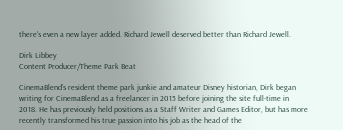there's even a new layer added. Richard Jewell deserved better than Richard Jewell.

Dirk Libbey
Content Producer/Theme Park Beat

CinemaBlend’s resident theme park junkie and amateur Disney historian, Dirk began writing for CinemaBlend as a freelancer in 2015 before joining the site full-time in 2018. He has previously held positions as a Staff Writer and Games Editor, but has more recently transformed his true passion into his job as the head of the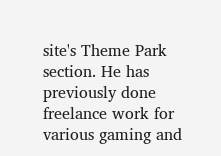site's Theme Park section. He has previously done freelance work for various gaming and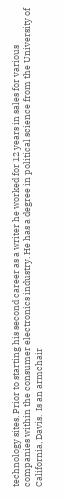technology sites. Prior to starting his second career as a writer he worked for 12 years in sales for various companies within the consumer electronics industry. He has a degree in political science from the University of California, Davis.  Is an armchair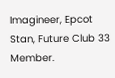Imagineer, Epcot Stan, Future Club 33 Member.